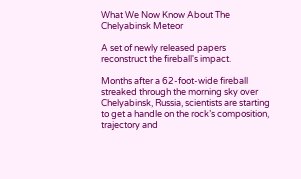What We Now Know About The Chelyabinsk Meteor

A set of newly released papers reconstruct the fireball's impact.

Months after a 62-foot-wide fireball streaked through the morning sky over Chelyabinsk, Russia, scientists are starting to get a handle on the rock’s composition, trajectory and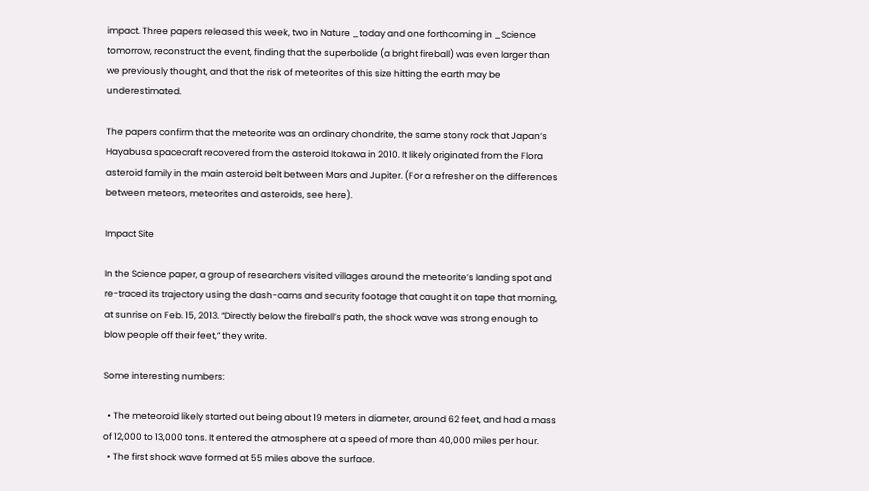impact. Three papers released this week, two in Nature _today and one forthcoming in _Science tomorrow, reconstruct the event, finding that the superbolide (a bright fireball) was even larger than we previously thought, and that the risk of meteorites of this size hitting the earth may be underestimated.

The papers confirm that the meteorite was an ordinary chondrite, the same stony rock that Japan’s Hayabusa spacecraft recovered from the asteroid Itokawa in 2010. It likely originated from the Flora asteroid family in the main asteroid belt between Mars and Jupiter. (For a refresher on the differences between meteors, meteorites and asteroids, see here).

Impact Site

In the Science paper, a group of researchers visited villages around the meteorite’s landing spot and re-traced its trajectory using the dash-cams and security footage that caught it on tape that morning, at sunrise on Feb. 15, 2013. “Directly below the fireball’s path, the shock wave was strong enough to blow people off their feet,” they write.

Some interesting numbers:

  • The meteoroid likely started out being about 19 meters in diameter, around 62 feet, and had a mass of 12,000 to 13,000 tons. It entered the atmosphere at a speed of more than 40,000 miles per hour.
  • The first shock wave formed at 55 miles above the surface.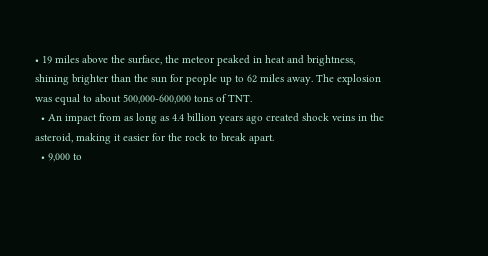• 19 miles above the surface, the meteor peaked in heat and brightness, shining brighter than the sun for people up to 62 miles away. The explosion was equal to about 500,000-600,000 tons of TNT.
  • An impact from as long as 4.4 billion years ago created shock veins in the asteroid, making it easier for the rock to break apart.
  • 9,000 to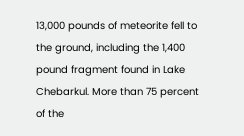13,000 pounds of meteorite fell to the ground, including the 1,400 pound fragment found in Lake Chebarkul. More than 75 percent of the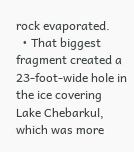rock evaporated.
  • That biggest fragment created a 23-foot-wide hole in the ice covering Lake Chebarkul, which was more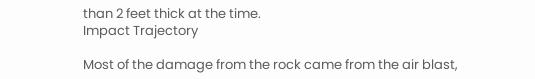than 2 feet thick at the time.
Impact Trajectory

Most of the damage from the rock came from the air blast,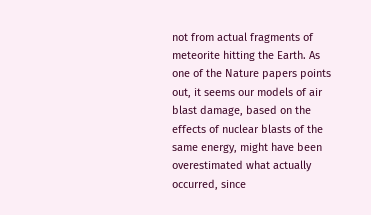not from actual fragments of meteorite hitting the Earth. As one of the Nature papers points out, it seems our models of air blast damage, based on the effects of nuclear blasts of the same energy, might have been overestimated what actually occurred, since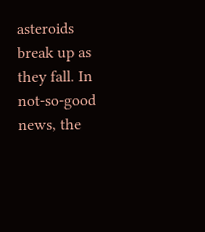asteroids break up as they fall. In not-so-good news, the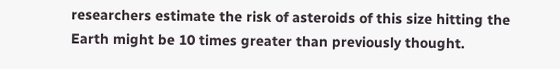researchers estimate the risk of asteroids of this size hitting the Earth might be 10 times greater than previously thought.